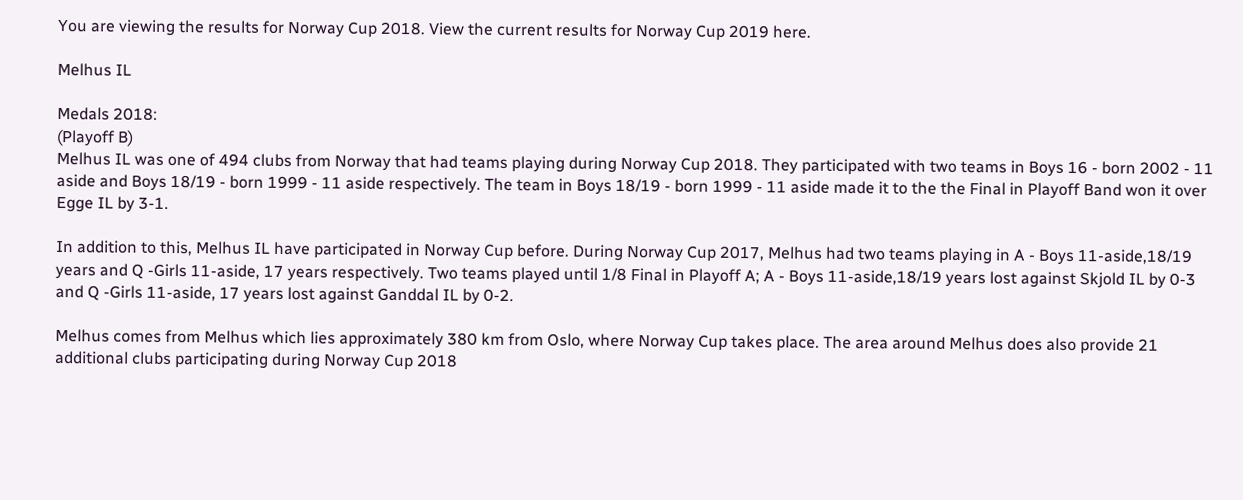You are viewing the results for Norway Cup 2018. View the current results for Norway Cup 2019 here.

Melhus IL

Medals 2018:
(Playoff B)
Melhus IL was one of 494 clubs from Norway that had teams playing during Norway Cup 2018. They participated with two teams in Boys 16 - born 2002 - 11 aside and Boys 18/19 - born 1999 - 11 aside respectively. The team in Boys 18/19 - born 1999 - 11 aside made it to the the Final in Playoff Band won it over Egge IL by 3-1.

In addition to this, Melhus IL have participated in Norway Cup before. During Norway Cup 2017, Melhus had two teams playing in A - Boys 11-aside,18/19 years and Q -Girls 11-aside, 17 years respectively. Two teams played until 1/8 Final in Playoff A; A - Boys 11-aside,18/19 years lost against Skjold IL by 0-3 and Q -Girls 11-aside, 17 years lost against Ganddal IL by 0-2.

Melhus comes from Melhus which lies approximately 380 km from Oslo, where Norway Cup takes place. The area around Melhus does also provide 21 additional clubs participating during Norway Cup 2018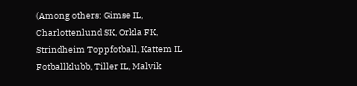(Among others: Gimse IL, Charlottenlund SK, Orkla FK, Strindheim Toppfotball, Kattem IL Fotballklubb, Tiller IL, Malvik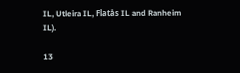IL, Utleira IL, Flatås IL and Ranheim IL).

13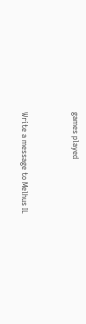games played


Write a message to Melhus IL